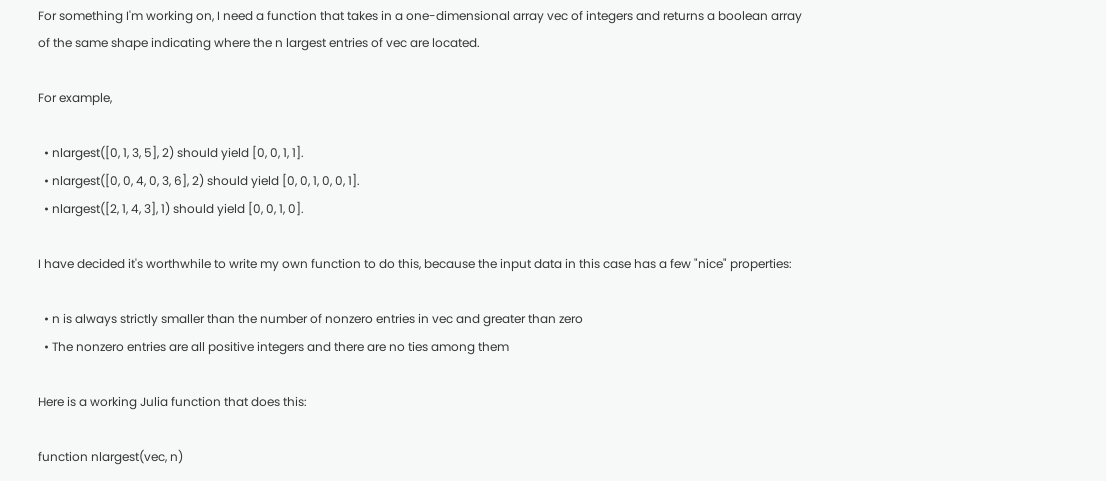For something I'm working on, I need a function that takes in a one-dimensional array vec of integers and returns a boolean array of the same shape indicating where the n largest entries of vec are located.

For example,

  • nlargest([0, 1, 3, 5], 2) should yield [0, 0, 1, 1].
  • nlargest([0, 0, 4, 0, 3, 6], 2) should yield [0, 0, 1, 0, 0, 1].
  • nlargest([2, 1, 4, 3], 1) should yield [0, 0, 1, 0].

I have decided it's worthwhile to write my own function to do this, because the input data in this case has a few "nice" properties:

  • n is always strictly smaller than the number of nonzero entries in vec and greater than zero
  • The nonzero entries are all positive integers and there are no ties among them

Here is a working Julia function that does this:

function nlargest(vec, n)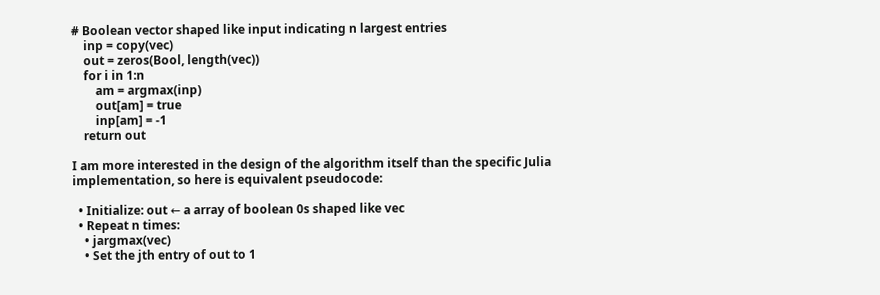# Boolean vector shaped like input indicating n largest entries
    inp = copy(vec)
    out = zeros(Bool, length(vec))
    for i in 1:n
        am = argmax(inp)
        out[am] = true
        inp[am] = -1
    return out

I am more interested in the design of the algorithm itself than the specific Julia implementation, so here is equivalent pseudocode:

  • Initialize: out ← a array of boolean 0s shaped like vec
  • Repeat n times:
    • jargmax(vec)
    • Set the jth entry of out to 1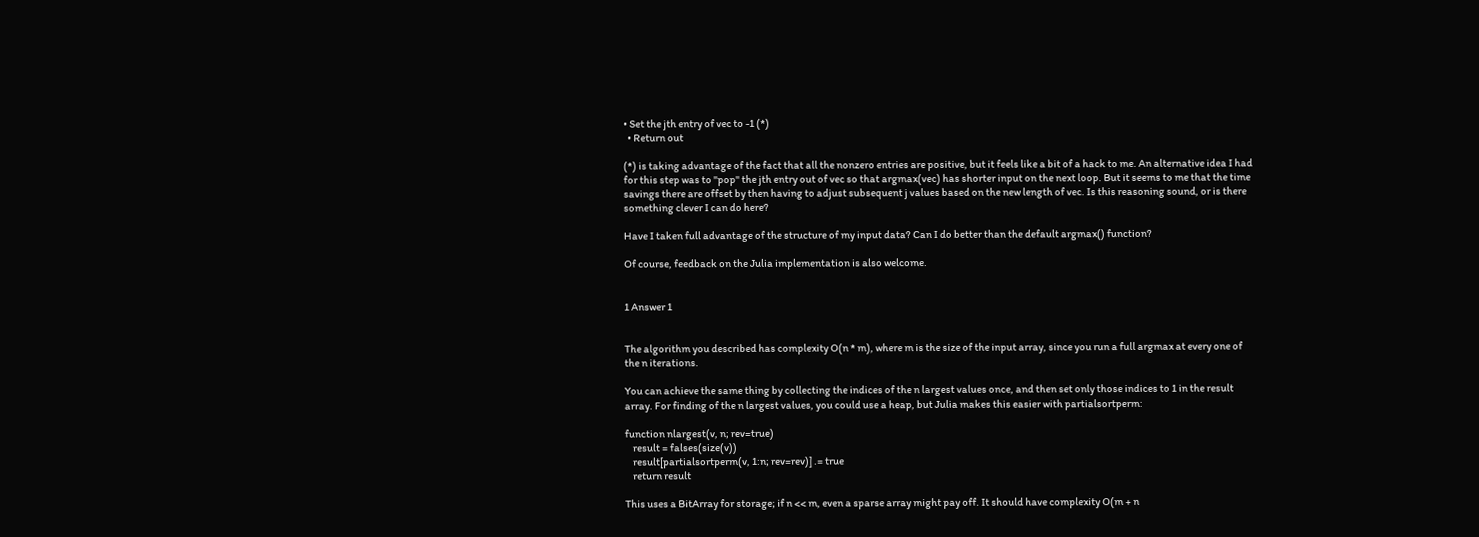• Set the jth entry of vec to -1 (*)
  • Return out

(*) is taking advantage of the fact that all the nonzero entries are positive, but it feels like a bit of a hack to me. An alternative idea I had for this step was to "pop" the jth entry out of vec so that argmax(vec) has shorter input on the next loop. But it seems to me that the time savings there are offset by then having to adjust subsequent j values based on the new length of vec. Is this reasoning sound, or is there something clever I can do here?

Have I taken full advantage of the structure of my input data? Can I do better than the default argmax() function?

Of course, feedback on the Julia implementation is also welcome.


1 Answer 1


The algorithm you described has complexity O(n * m), where m is the size of the input array, since you run a full argmax at every one of the n iterations.

You can achieve the same thing by collecting the indices of the n largest values once, and then set only those indices to 1 in the result array. For finding of the n largest values, you could use a heap, but Julia makes this easier with partialsortperm:

function nlargest(v, n; rev=true)
    result = falses(size(v))
    result[partialsortperm(v, 1:n; rev=rev)] .= true
    return result

This uses a BitArray for storage; if n << m, even a sparse array might pay off. It should have complexity O(m + n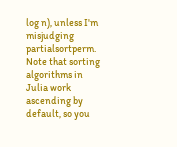log n), unless I'm misjudging partialsortperm. Note that sorting algorithms in Julia work ascending by default, so you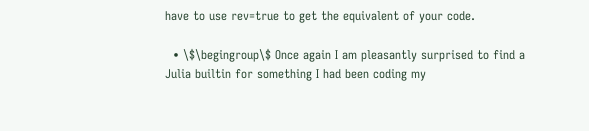have to use rev=true to get the equivalent of your code.

  • \$\begingroup\$ Once again I am pleasantly surprised to find a Julia builtin for something I had been coding my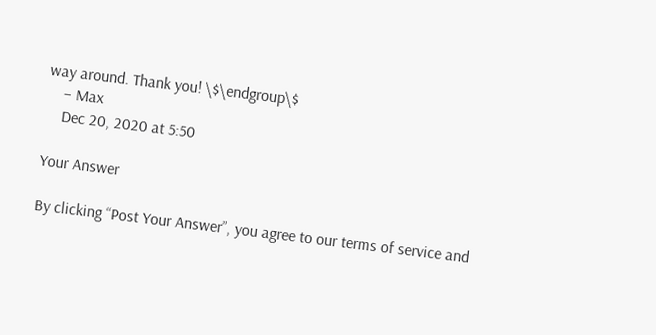way around. Thank you! \$\endgroup\$
    – Max
    Dec 20, 2020 at 5:50

Your Answer

By clicking “Post Your Answer”, you agree to our terms of service and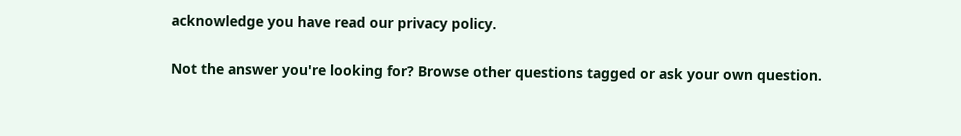acknowledge you have read our privacy policy.

Not the answer you're looking for? Browse other questions tagged or ask your own question.